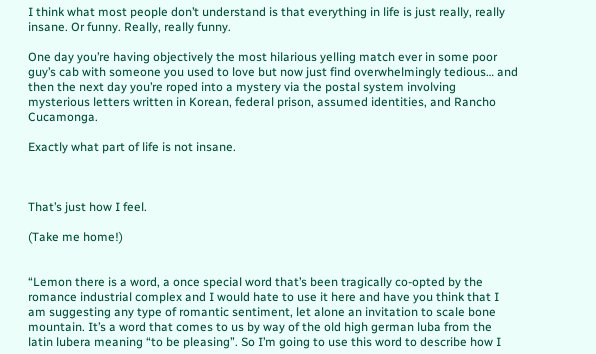I think what most people don’t understand is that everything in life is just really, really insane. Or funny. Really, really funny.

One day you’re having objectively the most hilarious yelling match ever in some poor guy’s cab with someone you used to love but now just find overwhelmingly tedious… and then the next day you’re roped into a mystery via the postal system involving mysterious letters written in Korean, federal prison, assumed identities, and Rancho Cucamonga.

Exactly what part of life is not insane.



That’s just how I feel.

(Take me home!)


“Lemon there is a word, a once special word that’s been tragically co-opted by the romance industrial complex and I would hate to use it here and have you think that I am suggesting any type of romantic sentiment, let alone an invitation to scale bone mountain. It’s a word that comes to us by way of the old high german luba from the latin lubera meaning “to be pleasing”. So I’m going to use this word to describe how I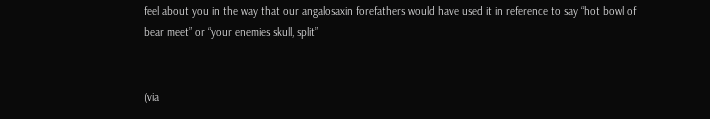feel about you in the way that our angalosaxin forefathers would have used it in reference to say “hot bowl of bear meet” or “your enemies skull, split”


(via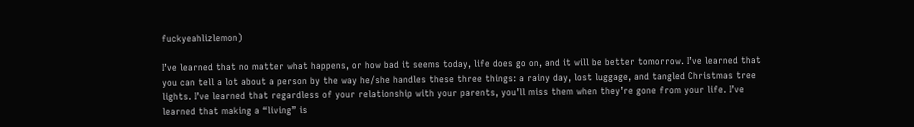fuckyeahlizlemon)

I’ve learned that no matter what happens, or how bad it seems today, life does go on, and it will be better tomorrow. I’ve learned that you can tell a lot about a person by the way he/she handles these three things: a rainy day, lost luggage, and tangled Christmas tree lights. I’ve learned that regardless of your relationship with your parents, you’ll miss them when they’re gone from your life. I’ve learned that making a “living” is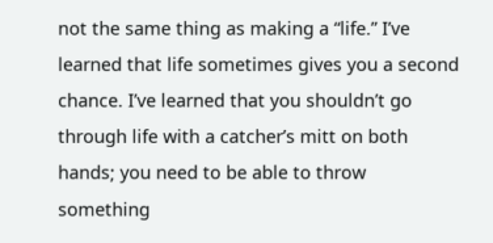not the same thing as making a “life.” I’ve learned that life sometimes gives you a second chance. I’ve learned that you shouldn’t go through life with a catcher’s mitt on both hands; you need to be able to throw something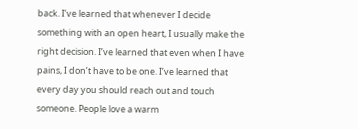back. I’ve learned that whenever I decide something with an open heart, I usually make the right decision. I’ve learned that even when I have pains, I don’t have to be one. I’ve learned that every day you should reach out and touch someone. People love a warm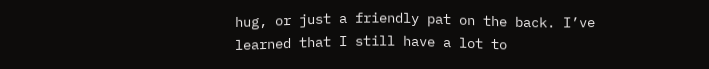hug, or just a friendly pat on the back. I’ve learned that I still have a lot to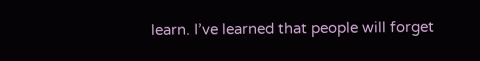learn. I’ve learned that people will forget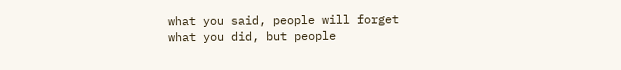what you said, people will forget what you did, but people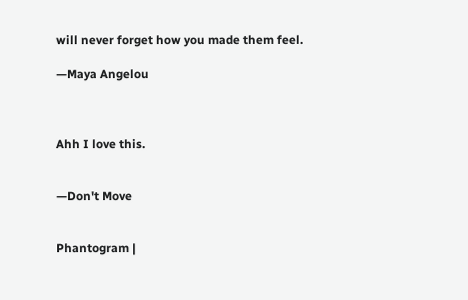will never forget how you made them feel.

—Maya Angelou



Ahh I love this.


—Don't Move


Phantogram |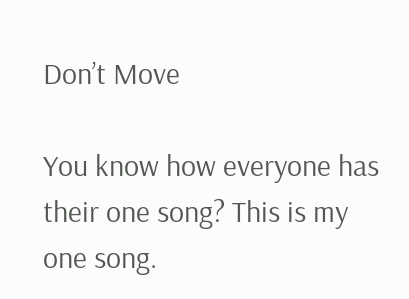Don’t Move

You know how everyone has their one song? This is my one song.